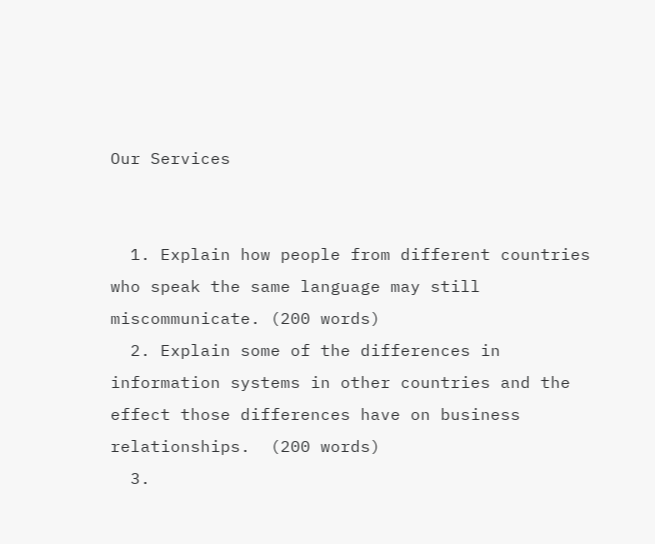Our Services


  1. Explain how people from different countries who speak the same language may still miscommunicate. (200 words)
  2. Explain some of the differences in information systems in other countries and the effect those differences have on business relationships.  (200 words)
  3.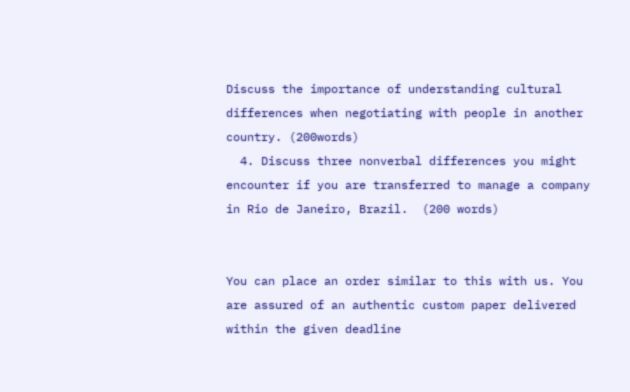Discuss the importance of understanding cultural differences when negotiating with people in another country. (200words)
  4. Discuss three nonverbal differences you might encounter if you are transferred to manage a company in Rio de Janeiro, Brazil.  (200 words)


You can place an order similar to this with us. You are assured of an authentic custom paper delivered within the given deadline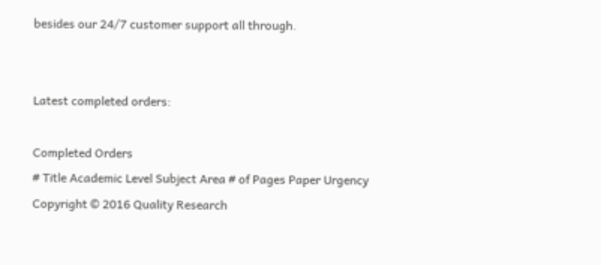besides our 24/7 customer support all through.


Latest completed orders:

Completed Orders
# Title Academic Level Subject Area # of Pages Paper Urgency
Copyright © 2016 Quality Research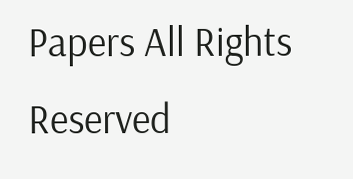Papers All Rights Reserved